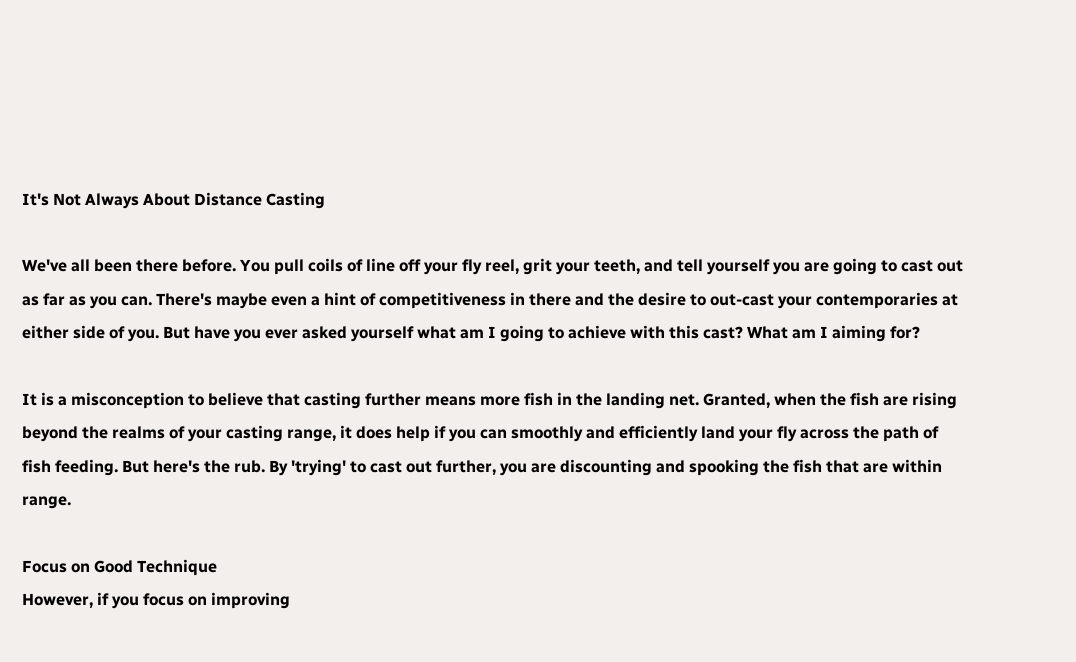It's Not Always About Distance Casting

We've all been there before. You pull coils of line off your fly reel, grit your teeth, and tell yourself you are going to cast out as far as you can. There's maybe even a hint of competitiveness in there and the desire to out-cast your contemporaries at either side of you. But have you ever asked yourself what am I going to achieve with this cast? What am I aiming for?

It is a misconception to believe that casting further means more fish in the landing net. Granted, when the fish are rising beyond the realms of your casting range, it does help if you can smoothly and efficiently land your fly across the path of fish feeding. But here's the rub. By 'trying' to cast out further, you are discounting and spooking the fish that are within range.

Focus on Good Technique
However, if you focus on improving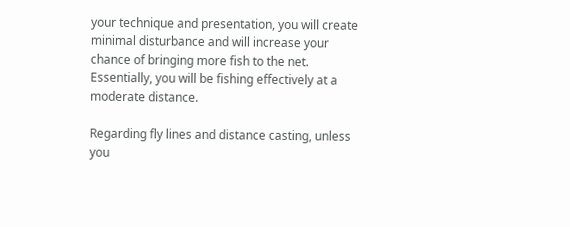your technique and presentation, you will create minimal disturbance and will increase your chance of bringing more fish to the net. Essentially, you will be fishing effectively at a moderate distance.

Regarding fly lines and distance casting, unless you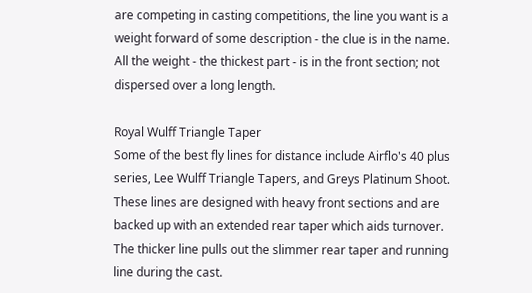are competing in casting competitions, the line you want is a weight forward of some description - the clue is in the name. All the weight - the thickest part - is in the front section; not dispersed over a long length.

Royal Wulff Triangle Taper
Some of the best fly lines for distance include Airflo's 40 plus series, Lee Wulff Triangle Tapers, and Greys Platinum Shoot. These lines are designed with heavy front sections and are backed up with an extended rear taper which aids turnover.  The thicker line pulls out the slimmer rear taper and running line during the cast.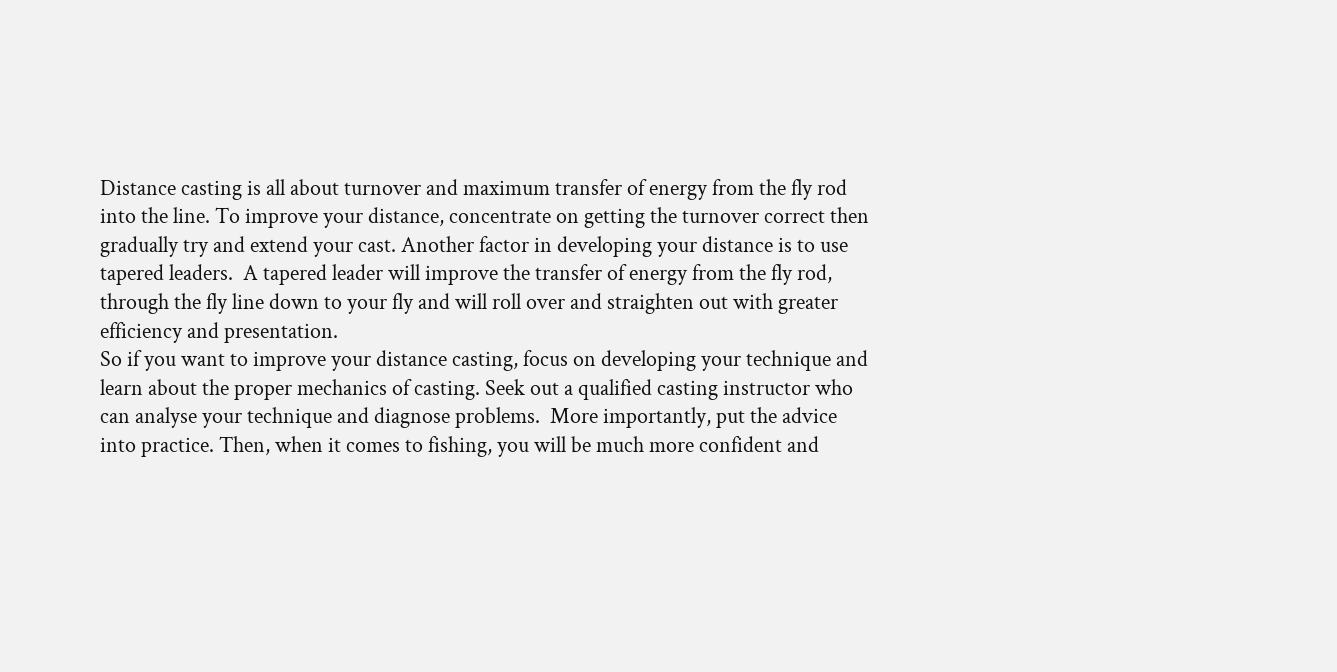Distance casting is all about turnover and maximum transfer of energy from the fly rod into the line. To improve your distance, concentrate on getting the turnover correct then gradually try and extend your cast. Another factor in developing your distance is to use tapered leaders.  A tapered leader will improve the transfer of energy from the fly rod, through the fly line down to your fly and will roll over and straighten out with greater efficiency and presentation.
So if you want to improve your distance casting, focus on developing your technique and learn about the proper mechanics of casting. Seek out a qualified casting instructor who can analyse your technique and diagnose problems.  More importantly, put the advice into practice. Then, when it comes to fishing, you will be much more confident and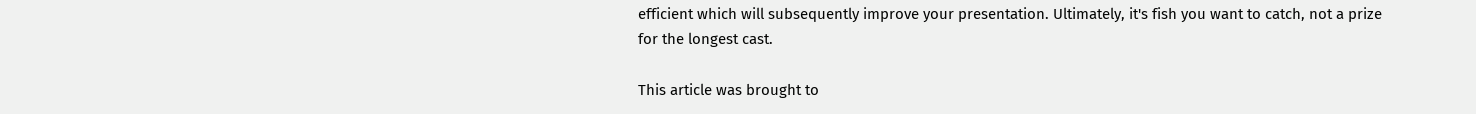efficient which will subsequently improve your presentation. Ultimately, it's fish you want to catch, not a prize for the longest cast.

This article was brought to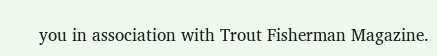you in association with Trout Fisherman Magazine.